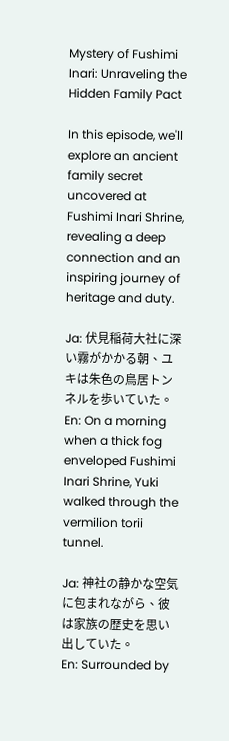Mystery of Fushimi Inari: Unraveling the Hidden Family Pact

In this episode, we'll explore an ancient family secret uncovered at Fushimi Inari Shrine, revealing a deep connection and an inspiring journey of heritage and duty.

Ja: 伏見稲荷大社に深い霧がかかる朝、ユキは朱色の鳥居トンネルを歩いていた。
En: On a morning when a thick fog enveloped Fushimi Inari Shrine, Yuki walked through the vermilion torii tunnel.

Ja: 神社の静かな空気に包まれながら、彼は家族の歴史を思い出していた。
En: Surrounded by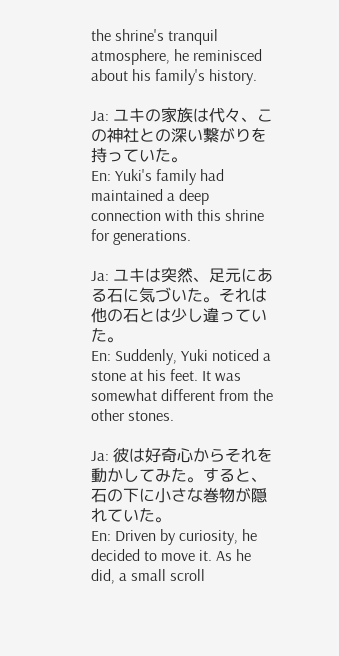the shrine's tranquil atmosphere, he reminisced about his family's history.

Ja: ユキの家族は代々、この神社との深い繋がりを持っていた。
En: Yuki's family had maintained a deep connection with this shrine for generations.

Ja: ユキは突然、足元にある石に気づいた。それは他の石とは少し違っていた。
En: Suddenly, Yuki noticed a stone at his feet. It was somewhat different from the other stones.

Ja: 彼は好奇心からそれを動かしてみた。すると、石の下に小さな巻物が隠れていた。
En: Driven by curiosity, he decided to move it. As he did, a small scroll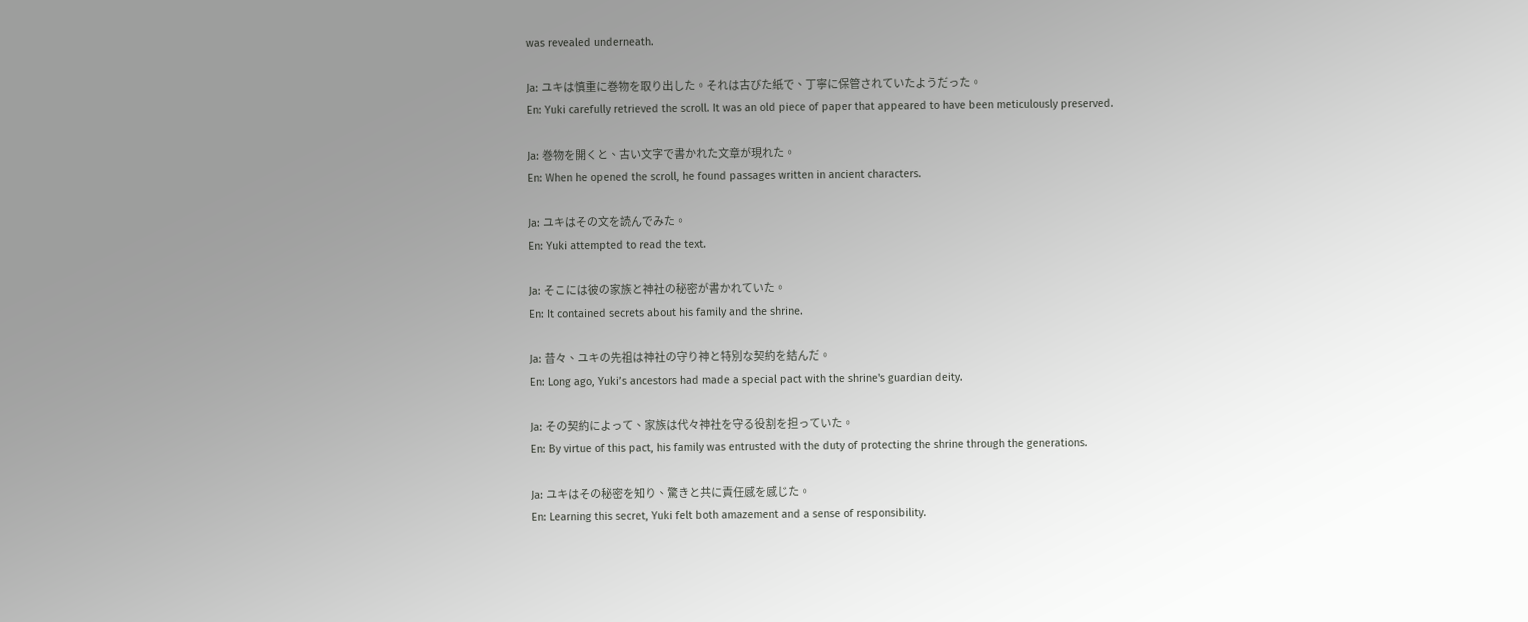was revealed underneath.

Ja: ユキは慎重に巻物を取り出した。それは古びた紙で、丁寧に保管されていたようだった。
En: Yuki carefully retrieved the scroll. It was an old piece of paper that appeared to have been meticulously preserved.

Ja: 巻物を開くと、古い文字で書かれた文章が現れた。
En: When he opened the scroll, he found passages written in ancient characters.

Ja: ユキはその文を読んでみた。
En: Yuki attempted to read the text.

Ja: そこには彼の家族と神社の秘密が書かれていた。
En: It contained secrets about his family and the shrine.

Ja: 昔々、ユキの先祖は神社の守り神と特別な契約を結んだ。
En: Long ago, Yuki’s ancestors had made a special pact with the shrine's guardian deity.

Ja: その契約によって、家族は代々神社を守る役割を担っていた。
En: By virtue of this pact, his family was entrusted with the duty of protecting the shrine through the generations.

Ja: ユキはその秘密を知り、驚きと共に責任感を感じた。
En: Learning this secret, Yuki felt both amazement and a sense of responsibility.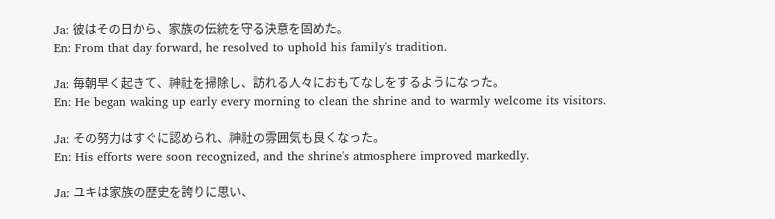Ja: 彼はその日から、家族の伝統を守る決意を固めた。
En: From that day forward, he resolved to uphold his family's tradition.

Ja: 毎朝早く起きて、神社を掃除し、訪れる人々におもてなしをするようになった。
En: He began waking up early every morning to clean the shrine and to warmly welcome its visitors.

Ja: その努力はすぐに認められ、神社の雰囲気も良くなった。
En: His efforts were soon recognized, and the shrine's atmosphere improved markedly.

Ja: ユキは家族の歴史を誇りに思い、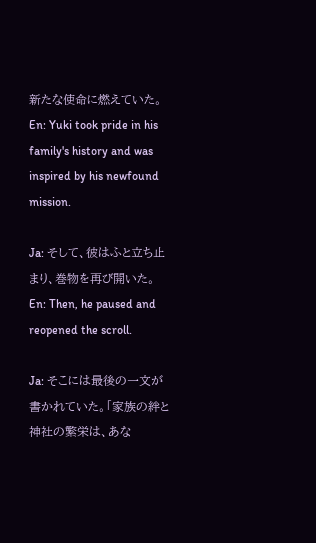新たな使命に燃えていた。
En: Yuki took pride in his family's history and was inspired by his newfound mission.

Ja: そして、彼はふと立ち止まり、巻物を再び開いた。
En: Then, he paused and reopened the scroll.

Ja: そこには最後の一文が書かれていた。「家族の絆と神社の繁栄は、あな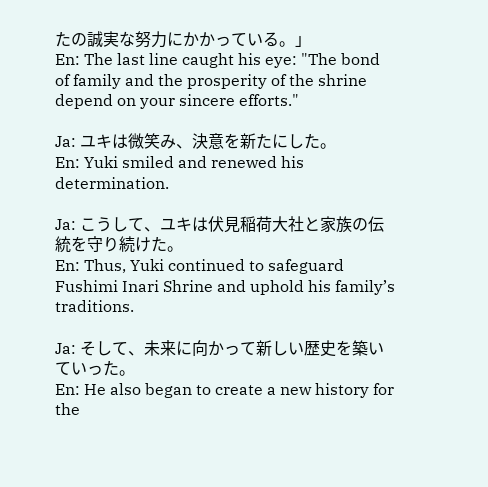たの誠実な努力にかかっている。」
En: The last line caught his eye: "The bond of family and the prosperity of the shrine depend on your sincere efforts."

Ja: ユキは微笑み、決意を新たにした。
En: Yuki smiled and renewed his determination.

Ja: こうして、ユキは伏見稲荷大社と家族の伝統を守り続けた。
En: Thus, Yuki continued to safeguard Fushimi Inari Shrine and uphold his family’s traditions.

Ja: そして、未来に向かって新しい歴史を築いていった。
En: He also began to create a new history for the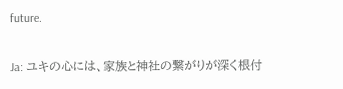future.

Ja: ユキの心には、家族と神社の繋がりが深く根付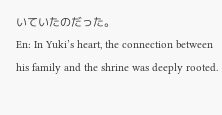いていたのだった。
En: In Yuki’s heart, the connection between his family and the shrine was deeply rooted.